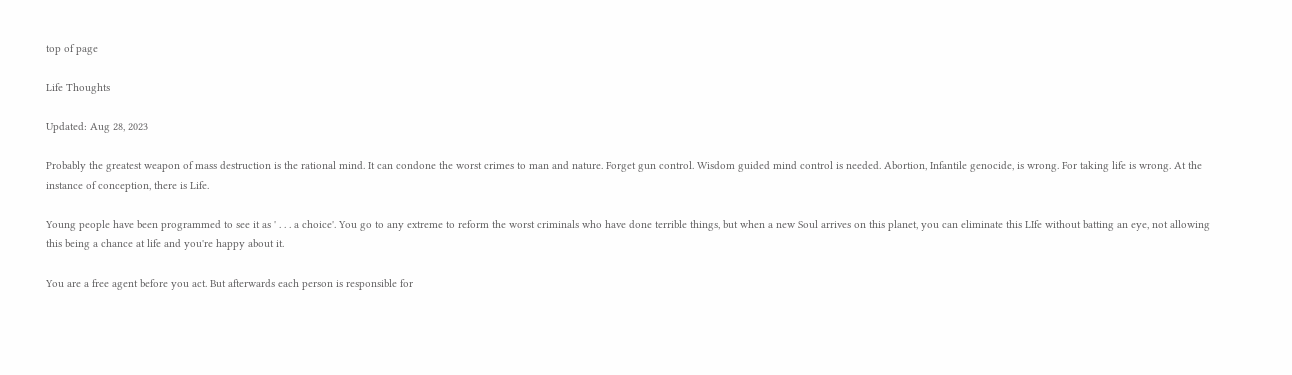top of page

Life Thoughts

Updated: Aug 28, 2023

Probably the greatest weapon of mass destruction is the rational mind. It can condone the worst crimes to man and nature. Forget gun control. Wisdom guided mind control is needed. Abortion, Infantile genocide, is wrong. For taking life is wrong. At the instance of conception, there is Life.

Young people have been programmed to see it as ' . . . a choice'. You go to any extreme to reform the worst criminals who have done terrible things, but when a new Soul arrives on this planet, you can eliminate this LIfe without batting an eye, not allowing this being a chance at life and you're happy about it.

You are a free agent before you act. But afterwards each person is responsible for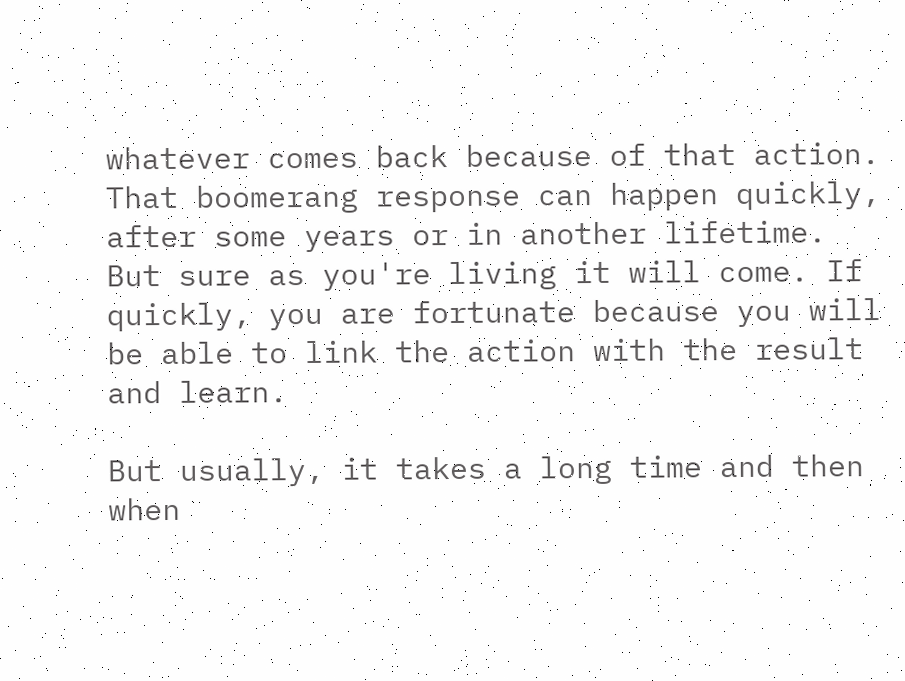whatever comes back because of that action. That boomerang response can happen quickly, after some years or in another lifetime. But sure as you're living it will come. If quickly, you are fortunate because you will be able to link the action with the result and learn.

But usually, it takes a long time and then when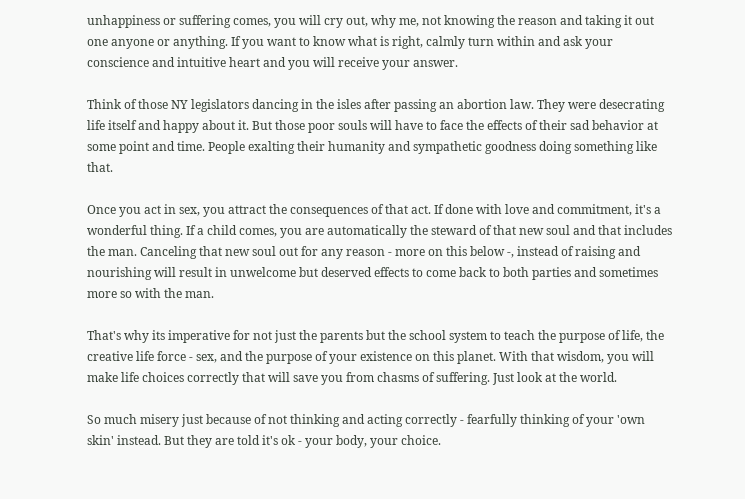unhappiness or suffering comes, you will cry out, why me, not knowing the reason and taking it out one anyone or anything. If you want to know what is right, calmly turn within and ask your conscience and intuitive heart and you will receive your answer.

Think of those NY legislators dancing in the isles after passing an abortion law. They were desecrating life itself and happy about it. But those poor souls will have to face the effects of their sad behavior at some point and time. People exalting their humanity and sympathetic goodness doing something like that.

Once you act in sex, you attract the consequences of that act. If done with love and commitment, it's a wonderful thing. If a child comes, you are automatically the steward of that new soul and that includes the man. Canceling that new soul out for any reason - more on this below -, instead of raising and nourishing will result in unwelcome but deserved effects to come back to both parties and sometimes more so with the man.

That's why its imperative for not just the parents but the school system to teach the purpose of life, the creative life force - sex, and the purpose of your existence on this planet. With that wisdom, you will make life choices correctly that will save you from chasms of suffering. Just look at the world.

So much misery just because of not thinking and acting correctly - fearfully thinking of your 'own skin' instead. But they are told it's ok - your body, your choice.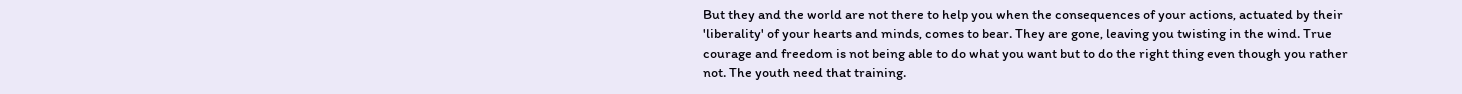But they and the world are not there to help you when the consequences of your actions, actuated by their 'liberality' of your hearts and minds, comes to bear. They are gone, leaving you twisting in the wind. True courage and freedom is not being able to do what you want but to do the right thing even though you rather not. The youth need that training.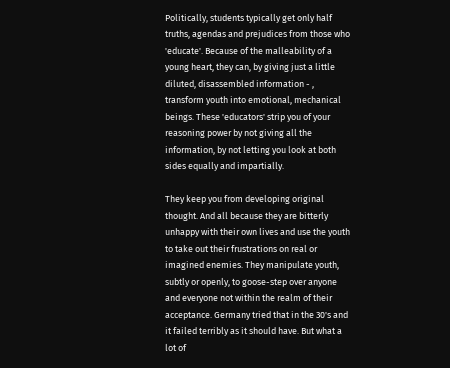Politically, students typically get only half truths, agendas and prejudices from those who 'educate'. Because of the malleability of a young heart, they can, by giving just a little diluted, disassembled information - , transform youth into emotional, mechanical beings. These 'educators' strip you of your reasoning power by not giving all the information, by not letting you look at both sides equally and impartially.

They keep you from developing original thought. And all because they are bitterly unhappy with their own lives and use the youth to take out their frustrations on real or imagined enemies. They manipulate youth, subtly or openly, to goose-step over anyone and everyone not within the realm of their acceptance. Germany tried that in the 30's and it failed terribly as it should have. But what a lot of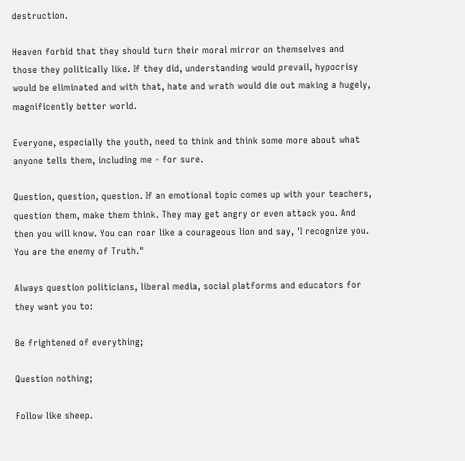destruction.

Heaven forbid that they should turn their moral mirror on themselves and those they politically like. If they did, understanding would prevail, hypocrisy would be eliminated and with that, hate and wrath would die out making a hugely, magnificently better world.

Everyone, especially the youth, need to think and think some more about what anyone tells them, including me - for sure.

Question, question, question. If an emotional topic comes up with your teachers, question them, make them think. They may get angry or even attack you. And then you will know. You can roar like a courageous lion and say, 'I recognize you. You are the enemy of Truth."

Always question politicians, liberal media, social platforms and educators for they want you to:

Be frightened of everything;

Question nothing;

Follow like sheep.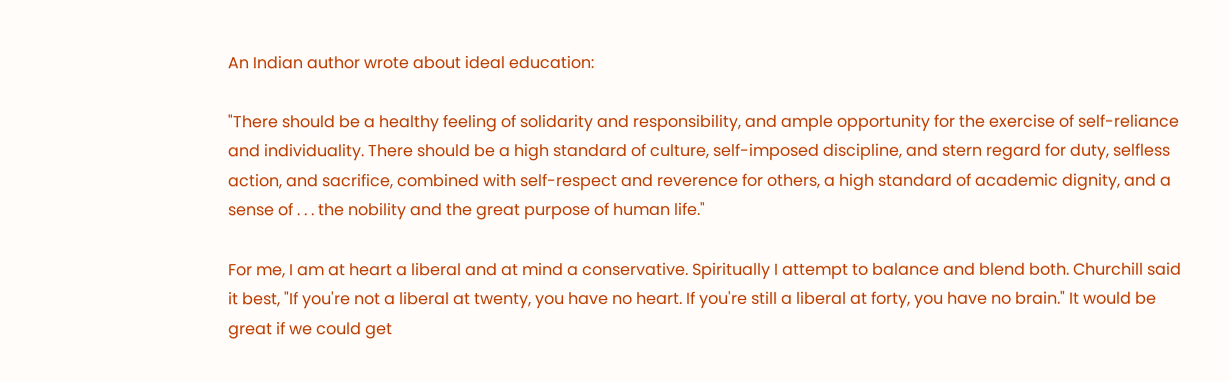An Indian author wrote about ideal education:

"There should be a healthy feeling of solidarity and responsibility, and ample opportunity for the exercise of self-reliance and individuality. There should be a high standard of culture, self-imposed discipline, and stern regard for duty, selfless action, and sacrifice, combined with self-respect and reverence for others, a high standard of academic dignity, and a sense of . . . the nobility and the great purpose of human life."

For me, I am at heart a liberal and at mind a conservative. Spiritually I attempt to balance and blend both. Churchill said it best, "If you're not a liberal at twenty, you have no heart. If you're still a liberal at forty, you have no brain." It would be great if we could get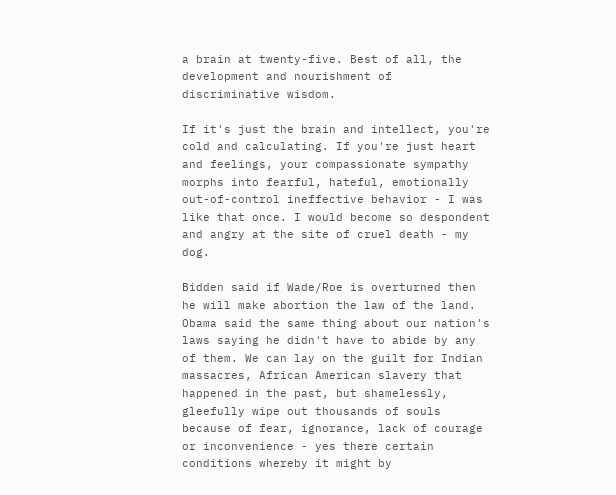a brain at twenty-five. Best of all, the development and nourishment of discriminative wisdom.

If it's just the brain and intellect, you're cold and calculating. If you're just heart and feelings, your compassionate sympathy morphs into fearful, hateful, emotionally out-of-control ineffective behavior - I was like that once. I would become so despondent and angry at the site of cruel death - my dog.

Bidden said if Wade/Roe is overturned then he will make abortion the law of the land. Obama said the same thing about our nation's laws saying he didn't have to abide by any of them. We can lay on the guilt for Indian massacres, African American slavery that happened in the past, but shamelessly, gleefully wipe out thousands of souls because of fear, ignorance, lack of courage or inconvenience - yes there certain conditions whereby it might by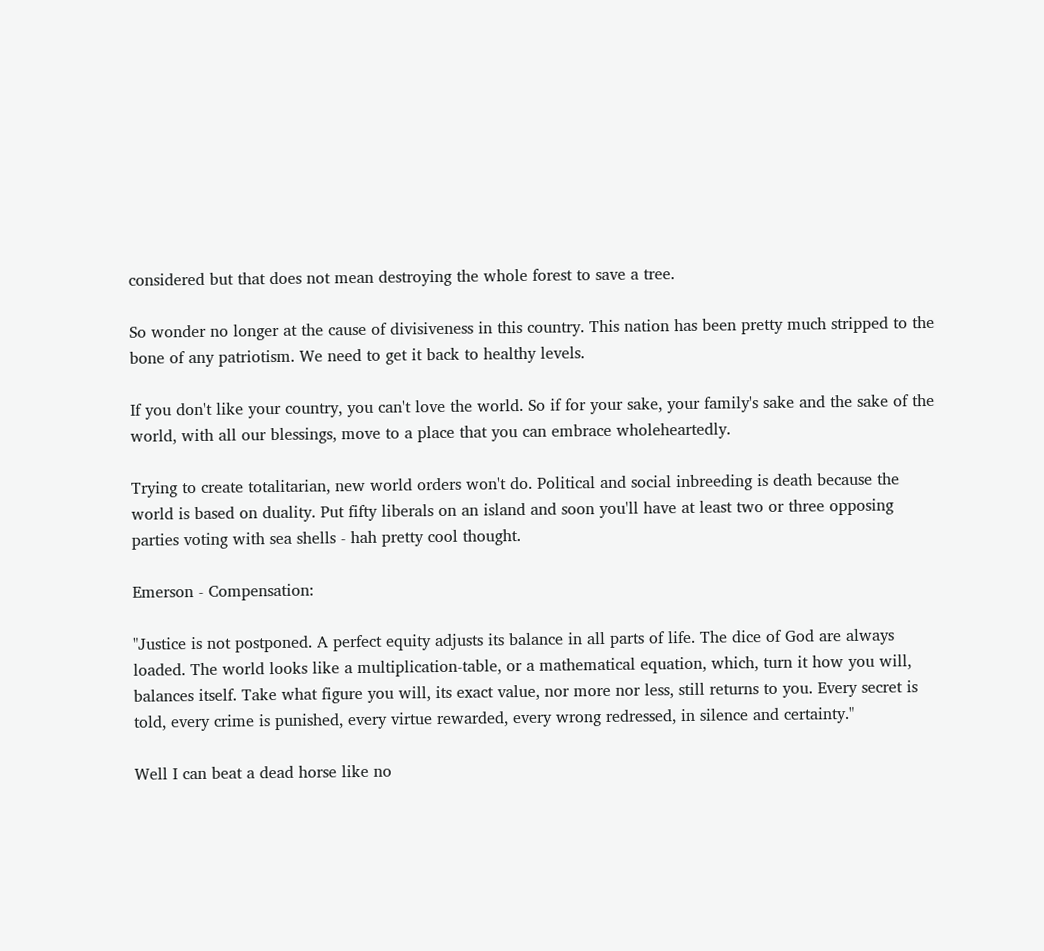considered but that does not mean destroying the whole forest to save a tree.

So wonder no longer at the cause of divisiveness in this country. This nation has been pretty much stripped to the bone of any patriotism. We need to get it back to healthy levels.

If you don't like your country, you can't love the world. So if for your sake, your family's sake and the sake of the world, with all our blessings, move to a place that you can embrace wholeheartedly.

Trying to create totalitarian, new world orders won't do. Political and social inbreeding is death because the world is based on duality. Put fifty liberals on an island and soon you'll have at least two or three opposing parties voting with sea shells - hah pretty cool thought.

Emerson - Compensation:

"Justice is not postponed. A perfect equity adjusts its balance in all parts of life. The dice of God are always loaded. The world looks like a multiplication-table, or a mathematical equation, which, turn it how you will, balances itself. Take what figure you will, its exact value, nor more nor less, still returns to you. Every secret is told, every crime is punished, every virtue rewarded, every wrong redressed, in silence and certainty."

Well I can beat a dead horse like no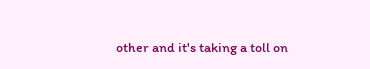other and it's taking a toll on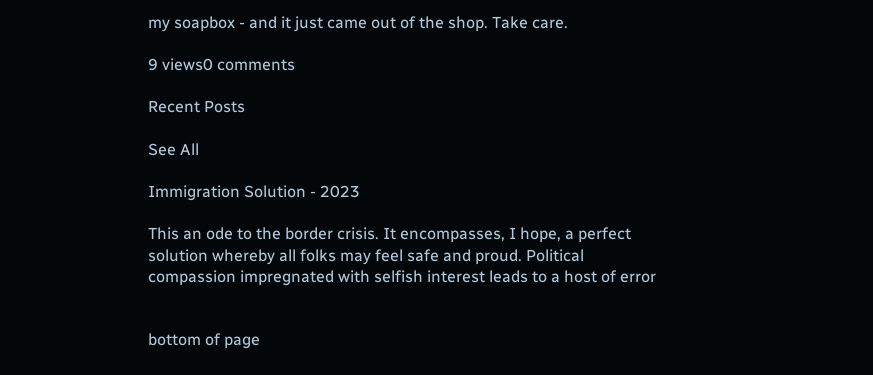my soapbox - and it just came out of the shop. Take care.

9 views0 comments

Recent Posts

See All

Immigration Solution - 2023

This an ode to the border crisis. It encompasses, I hope, a perfect solution whereby all folks may feel safe and proud. Political compassion impregnated with selfish interest leads to a host of error


bottom of page